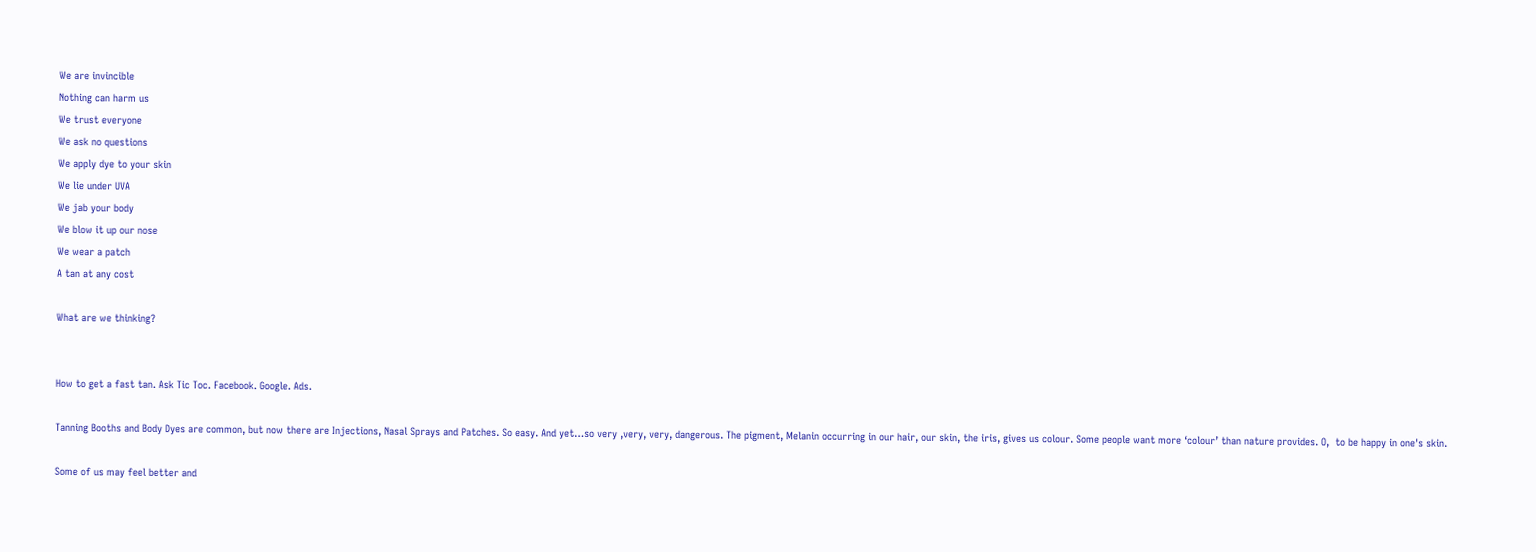We are invincible
Nothing can harm us
We trust everyone
We ask no questions
We apply dye to your skin
We lie under UVA
We jab your body
We blow it up our nose
We wear a patch
A tan at any cost

What are we thinking?


How to get a fast tan. Ask Tic Toc. Facebook. Google. Ads.

Tanning Booths and Body Dyes are common, but now there are Injections, Nasal Sprays and Patches. So easy. And yet…so very ,very, very, dangerous. The pigment, Melanin occurring in our hair, our skin, the iris, gives us colour. Some people want more ‘colour’ than nature provides. O,  to be happy in one's skin.

Some of us may feel better and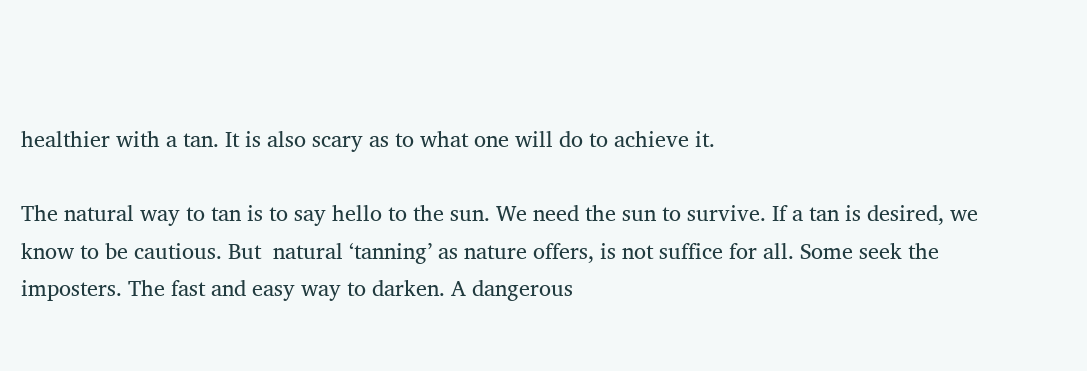healthier with a tan. It is also scary as to what one will do to achieve it.

The natural way to tan is to say hello to the sun. We need the sun to survive. If a tan is desired, we know to be cautious. But  natural ‘tanning’ as nature offers, is not suffice for all. Some seek the imposters. The fast and easy way to darken. A dangerous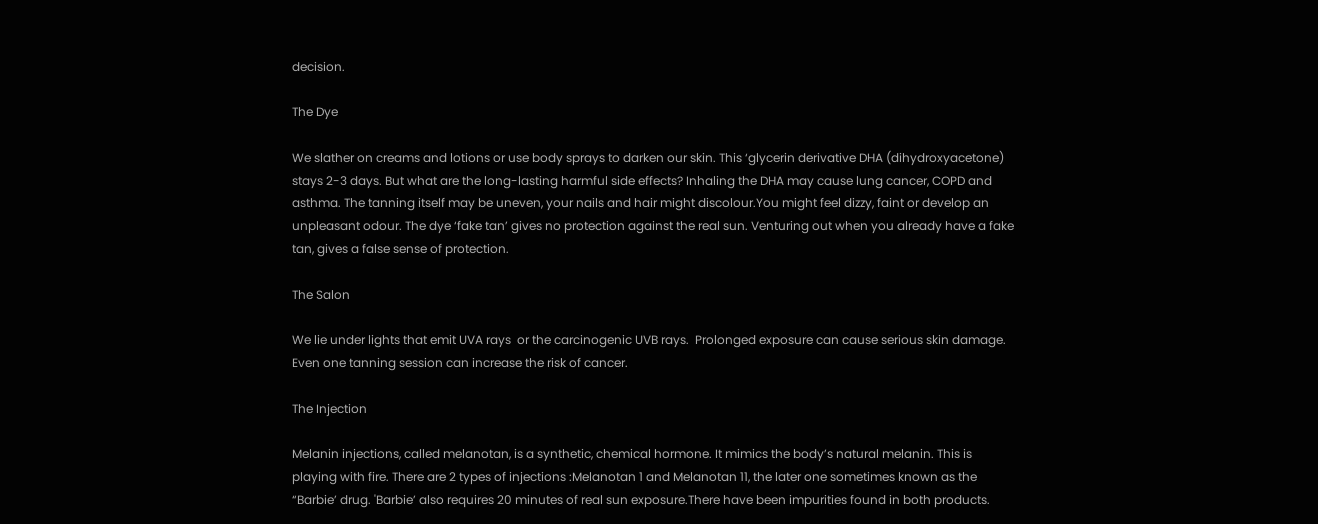decision.

The Dye

We slather on creams and lotions or use body sprays to darken our skin. This ‘glycerin derivative DHA (dihydroxyacetone) stays 2-3 days. But what are the long-lasting harmful side effects? Inhaling the DHA may cause lung cancer, COPD and asthma. The tanning itself may be uneven, your nails and hair might discolour.You might feel dizzy, faint or develop an unpleasant odour. The dye ‘fake tan’ gives no protection against the real sun. Venturing out when you already have a fake tan, gives a false sense of protection.

The Salon

We lie under lights that emit UVA rays  or the carcinogenic UVB rays.  Prolonged exposure can cause serious skin damage. Even one tanning session can increase the risk of cancer.

The Injection

Melanin injections, called melanotan, is a synthetic, chemical hormone. It mimics the body’s natural melanin. This is playing with fire. There are 2 types of injections :Melanotan 1 and Melanotan 11, the later one sometimes known as the “Barbie’ drug. 'Barbie’ also requires 20 minutes of real sun exposure.There have been impurities found in both products.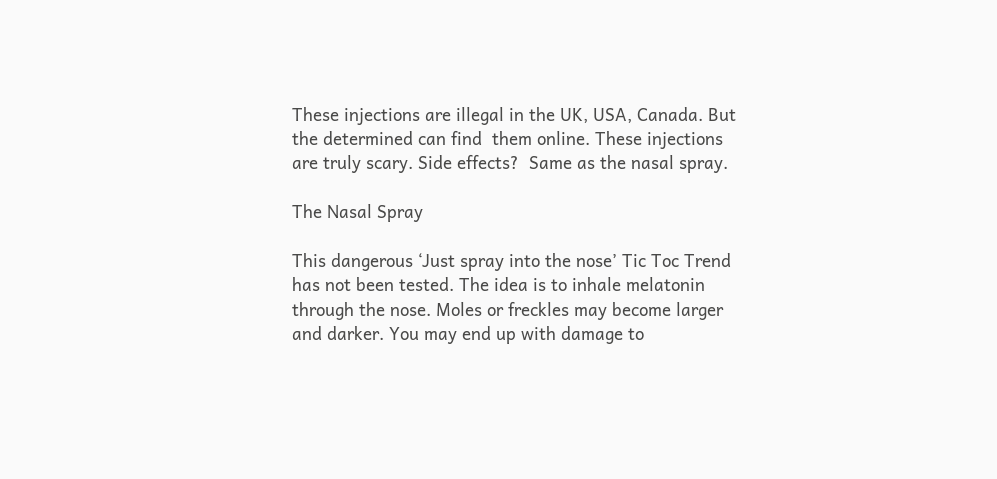These injections are illegal in the UK, USA, Canada. But the determined can find  them online. These injections are truly scary. Side effects?  Same as the nasal spray.

The Nasal Spray

This dangerous ‘Just spray into the nose’ Tic Toc Trend has not been tested. The idea is to inhale melatonin through the nose. Moles or freckles may become larger and darker. You may end up with damage to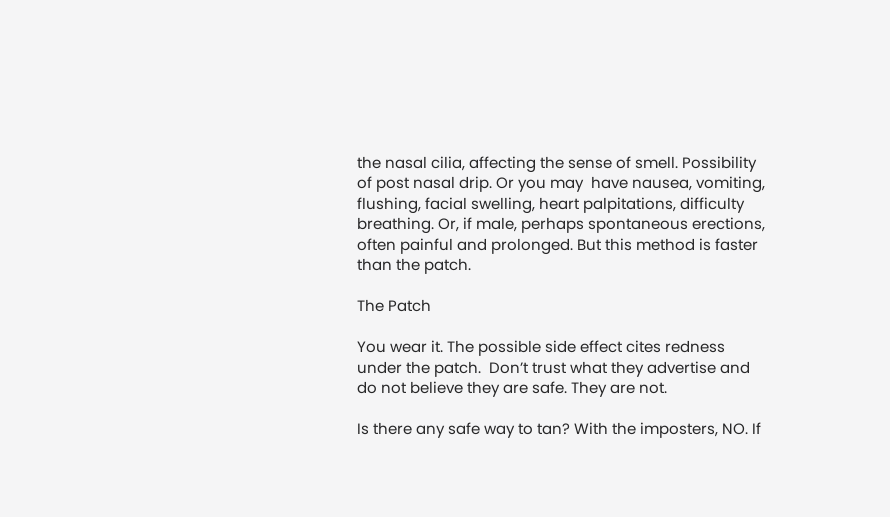the nasal cilia, affecting the sense of smell. Possibility of post nasal drip. Or you may  have nausea, vomiting, flushing, facial swelling, heart palpitations, difficulty breathing. Or, if male, perhaps spontaneous erections, often painful and prolonged. But this method is faster than the patch.

The Patch

You wear it. The possible side effect cites redness under the patch.  Don’t trust what they advertise and do not believe they are safe. They are not.

Is there any safe way to tan? With the imposters, NO. If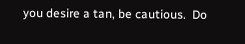you desire a tan, be cautious.  Do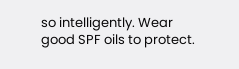so intelligently. Wear good SPF oils to protect.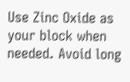Use Zinc Oxide as your block when needed. Avoid long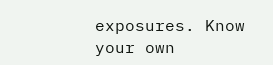exposures. Know your own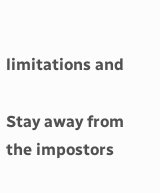limitations and

Stay away from the impostors